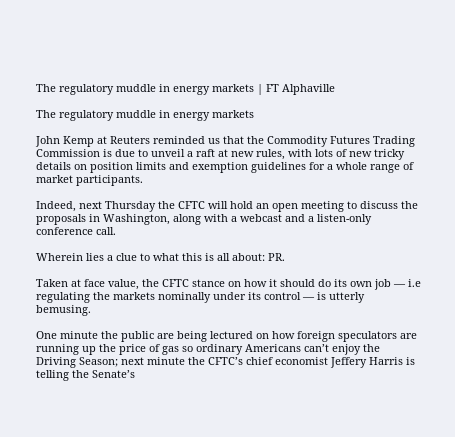The regulatory muddle in energy markets | FT Alphaville

The regulatory muddle in energy markets

John Kemp at Reuters reminded us that the Commodity Futures Trading Commission is due to unveil a raft at new rules, with lots of new tricky details on position limits and exemption guidelines for a whole range of market participants.

Indeed, next Thursday the CFTC will hold an open meeting to discuss the proposals in Washington, along with a webcast and a listen-only conference call.

Wherein lies a clue to what this is all about: PR.

Taken at face value, the CFTC stance on how it should do its own job — i.e regulating the markets nominally under its control — is utterly bemusing.

One minute the public are being lectured on how foreign speculators are running up the price of gas so ordinary Americans can’t enjoy the Driving Season; next minute the CFTC’s chief economist Jeffery Harris is telling the Senate’s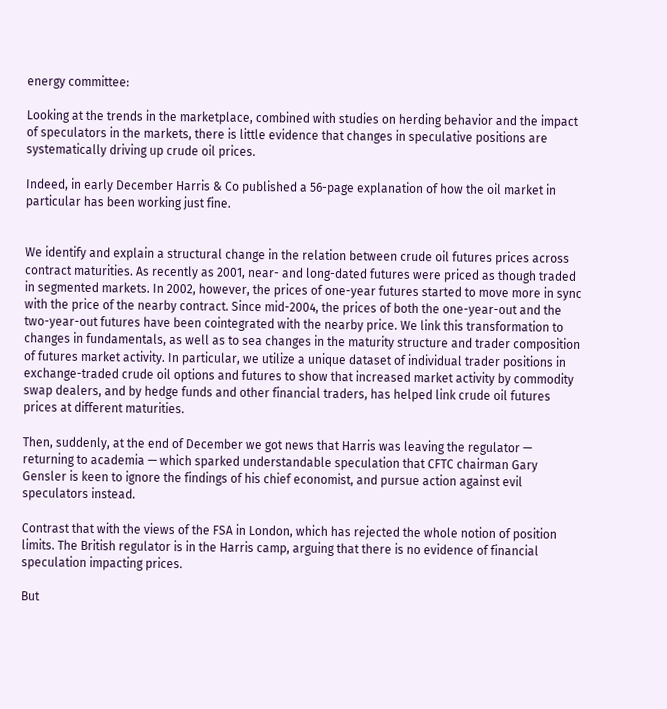energy committee:

Looking at the trends in the marketplace, combined with studies on herding behavior and the impact of speculators in the markets, there is little evidence that changes in speculative positions are systematically driving up crude oil prices.

Indeed, in early December Harris & Co published a 56-page explanation of how the oil market in particular has been working just fine.


We identify and explain a structural change in the relation between crude oil futures prices across contract maturities. As recently as 2001, near- and long-dated futures were priced as though traded in segmented markets. In 2002, however, the prices of one-year futures started to move more in sync with the price of the nearby contract. Since mid-2004, the prices of both the one-year-out and the two-year-out futures have been cointegrated with the nearby price. We link this transformation to changes in fundamentals, as well as to sea changes in the maturity structure and trader composition of futures market activity. In particular, we utilize a unique dataset of individual trader positions in exchange-traded crude oil options and futures to show that increased market activity by commodity swap dealers, and by hedge funds and other financial traders, has helped link crude oil futures prices at different maturities.

Then, suddenly, at the end of December we got news that Harris was leaving the regulator — returning to academia — which sparked understandable speculation that CFTC chairman Gary Gensler is keen to ignore the findings of his chief economist, and pursue action against evil speculators instead.

Contrast that with the views of the FSA in London, which has rejected the whole notion of position limits. The British regulator is in the Harris camp, arguing that there is no evidence of financial speculation impacting prices.

But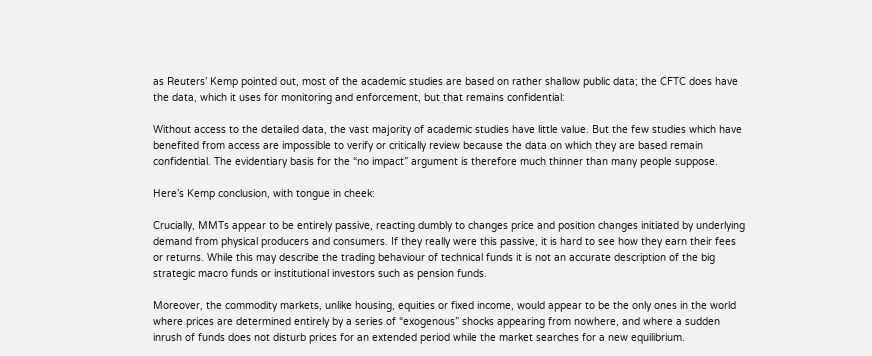as Reuters’ Kemp pointed out, most of the academic studies are based on rather shallow public data; the CFTC does have the data, which it uses for monitoring and enforcement, but that remains confidential:

Without access to the detailed data, the vast majority of academic studies have little value. But the few studies which have benefited from access are impossible to verify or critically review because the data on which they are based remain confidential. The evidentiary basis for the “no impact” argument is therefore much thinner than many people suppose.

Here’s Kemp conclusion, with tongue in cheek:

Crucially, MMTs appear to be entirely passive, reacting dumbly to changes price and position changes initiated by underlying demand from physical producers and consumers. If they really were this passive, it is hard to see how they earn their fees or returns. While this may describe the trading behaviour of technical funds it is not an accurate description of the big strategic macro funds or institutional investors such as pension funds.

Moreover, the commodity markets, unlike housing, equities or fixed income, would appear to be the only ones in the world where prices are determined entirely by a series of “exogenous” shocks appearing from nowhere, and where a sudden inrush of funds does not disturb prices for an extended period while the market searches for a new equilibrium.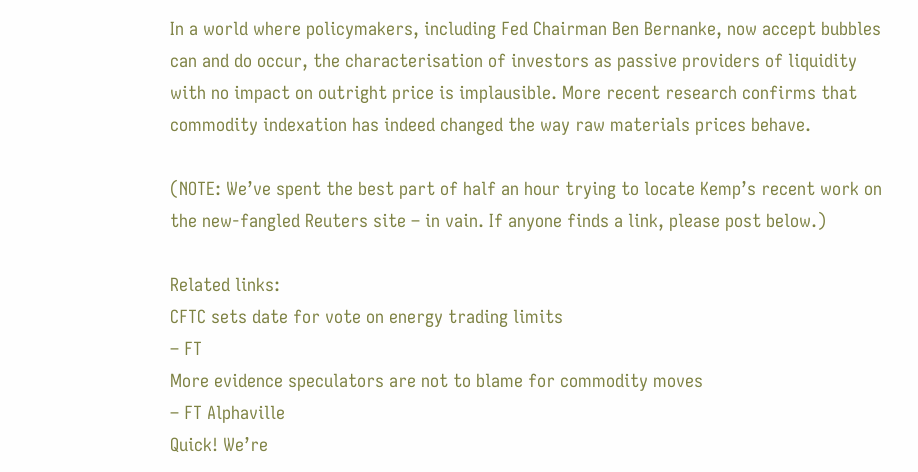In a world where policymakers, including Fed Chairman Ben Bernanke, now accept bubbles can and do occur, the characterisation of investors as passive providers of liquidity with no impact on outright price is implausible. More recent research confirms that commodity indexation has indeed changed the way raw materials prices behave.

(NOTE: We’ve spent the best part of half an hour trying to locate Kemp’s recent work on the new-fangled Reuters site – in vain. If anyone finds a link, please post below.)

Related links:
CFTC sets date for vote on energy trading limits
– FT
More evidence speculators are not to blame for commodity moves
– FT Alphaville
Quick! We’re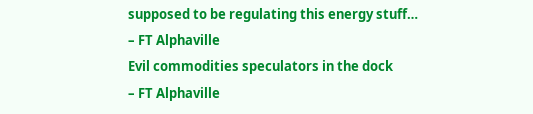supposed to be regulating this energy stuff…
– FT Alphaville
Evil commodities speculators in the dock
– FT Alphaville